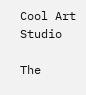Cool Art Studio

The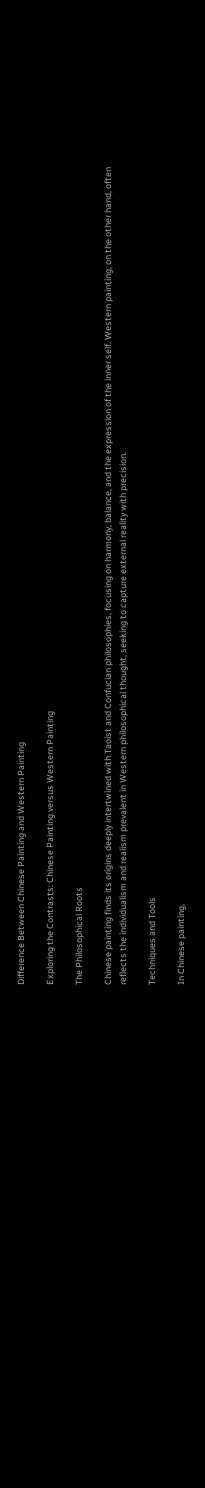Difference Between Chinese Painting and Western Painting

Exploring the Contrasts: Chinese Painting versus Western Painting

The Philosophical Roots

Chinese painting finds its origins deeply intertwined with Taoist and Confucian philosophies, focusing on harmony, balance, and the expression of the inner self. Western painting, on the other hand, often reflects the individualism and realism prevalent in Western philosophical thought, seeking to capture external reality with precision.

Techniques and Tools

In Chinese painting,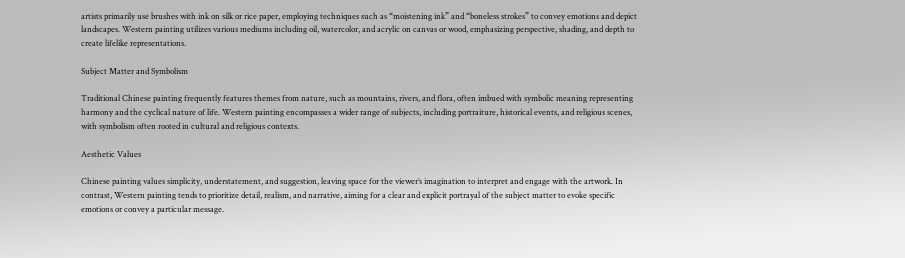artists primarily use brushes with ink on silk or rice paper, employing techniques such as “moistening ink” and “boneless strokes” to convey emotions and depict landscapes. Western painting utilizes various mediums including oil, watercolor, and acrylic on canvas or wood, emphasizing perspective, shading, and depth to create lifelike representations.

Subject Matter and Symbolism

Traditional Chinese painting frequently features themes from nature, such as mountains, rivers, and flora, often imbued with symbolic meaning representing harmony and the cyclical nature of life. Western painting encompasses a wider range of subjects, including portraiture, historical events, and religious scenes, with symbolism often rooted in cultural and religious contexts.

Aesthetic Values

Chinese painting values simplicity, understatement, and suggestion, leaving space for the viewer’s imagination to interpret and engage with the artwork. In contrast, Western painting tends to prioritize detail, realism, and narrative, aiming for a clear and explicit portrayal of the subject matter to evoke specific emotions or convey a particular message.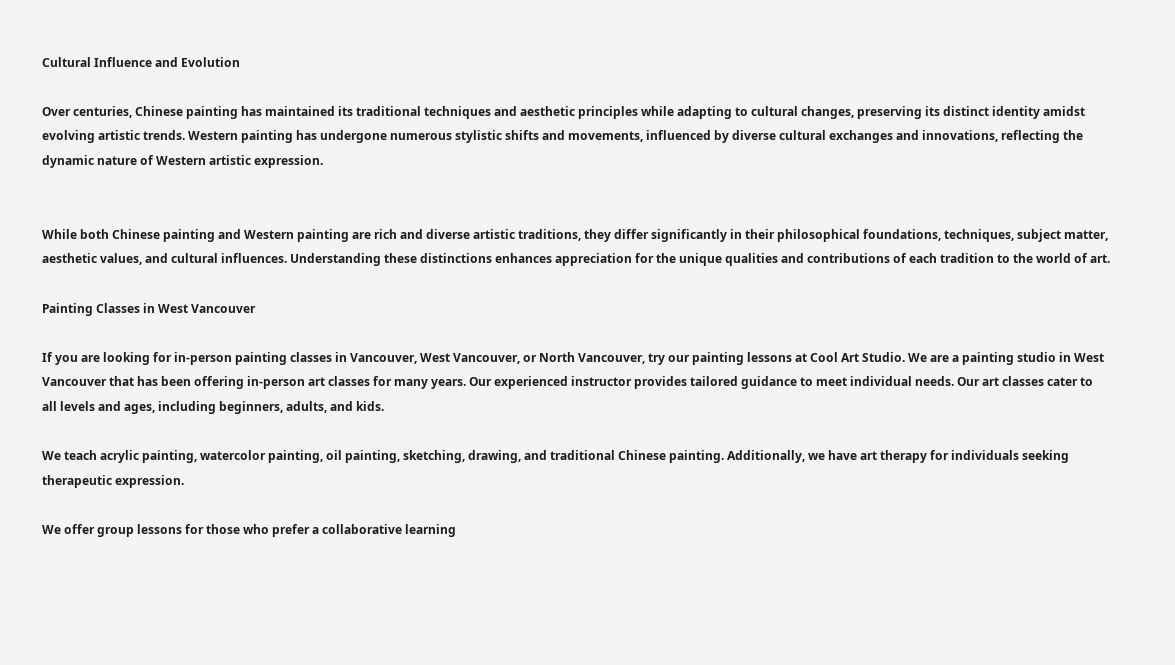Cultural Influence and Evolution

Over centuries, Chinese painting has maintained its traditional techniques and aesthetic principles while adapting to cultural changes, preserving its distinct identity amidst evolving artistic trends. Western painting has undergone numerous stylistic shifts and movements, influenced by diverse cultural exchanges and innovations, reflecting the dynamic nature of Western artistic expression.


While both Chinese painting and Western painting are rich and diverse artistic traditions, they differ significantly in their philosophical foundations, techniques, subject matter, aesthetic values, and cultural influences. Understanding these distinctions enhances appreciation for the unique qualities and contributions of each tradition to the world of art.

Painting Classes in West Vancouver

If you are looking for in-person painting classes in Vancouver, West Vancouver, or North Vancouver, try our painting lessons at Cool Art Studio. We are a painting studio in West Vancouver that has been offering in-person art classes for many years. Our experienced instructor provides tailored guidance to meet individual needs. Our art classes cater to all levels and ages, including beginners, adults, and kids.

We teach acrylic painting, watercolor painting, oil painting, sketching, drawing, and traditional Chinese painting. Additionally, we have art therapy for individuals seeking therapeutic expression.

We offer group lessons for those who prefer a collaborative learning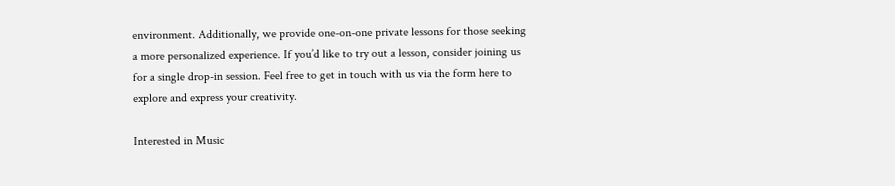environment. Additionally, we provide one-on-one private lessons for those seeking a more personalized experience. If you’d like to try out a lesson, consider joining us for a single drop-in session. Feel free to get in touch with us via the form here to explore and express your creativity.

Interested in Music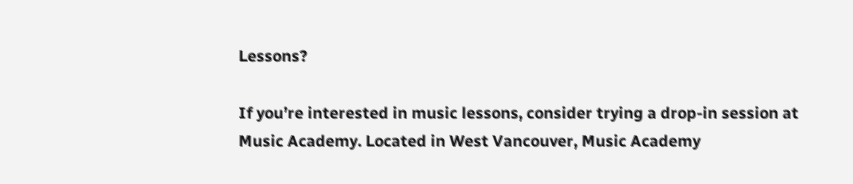Lessons?

If you’re interested in music lessons, consider trying a drop-in session at Music Academy. Located in West Vancouver, Music Academy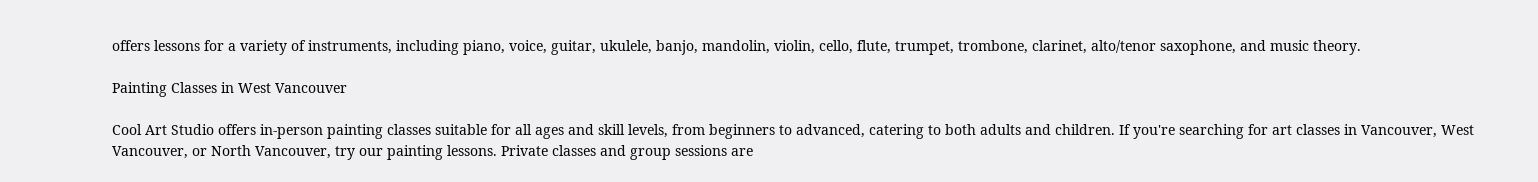offers lessons for a variety of instruments, including piano, voice, guitar, ukulele, banjo, mandolin, violin, cello, flute, trumpet, trombone, clarinet, alto/tenor saxophone, and music theory.

Painting Classes in West Vancouver

Cool Art Studio offers in-person painting classes suitable for all ages and skill levels, from beginners to advanced, catering to both adults and children. If you're searching for art classes in Vancouver, West Vancouver, or North Vancouver, try our painting lessons. Private classes and group sessions are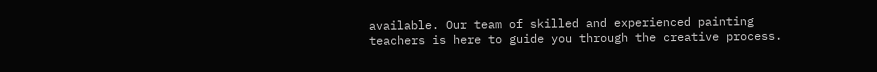available. Our team of skilled and experienced painting teachers is here to guide you through the creative process.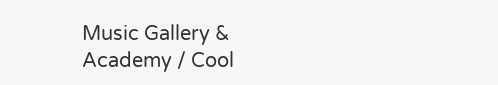Music Gallery & Academy / Cool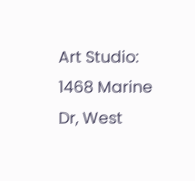Art Studio: 1468 Marine Dr, West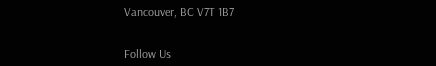Vancouver, BC V7T 1B7


Follow Us